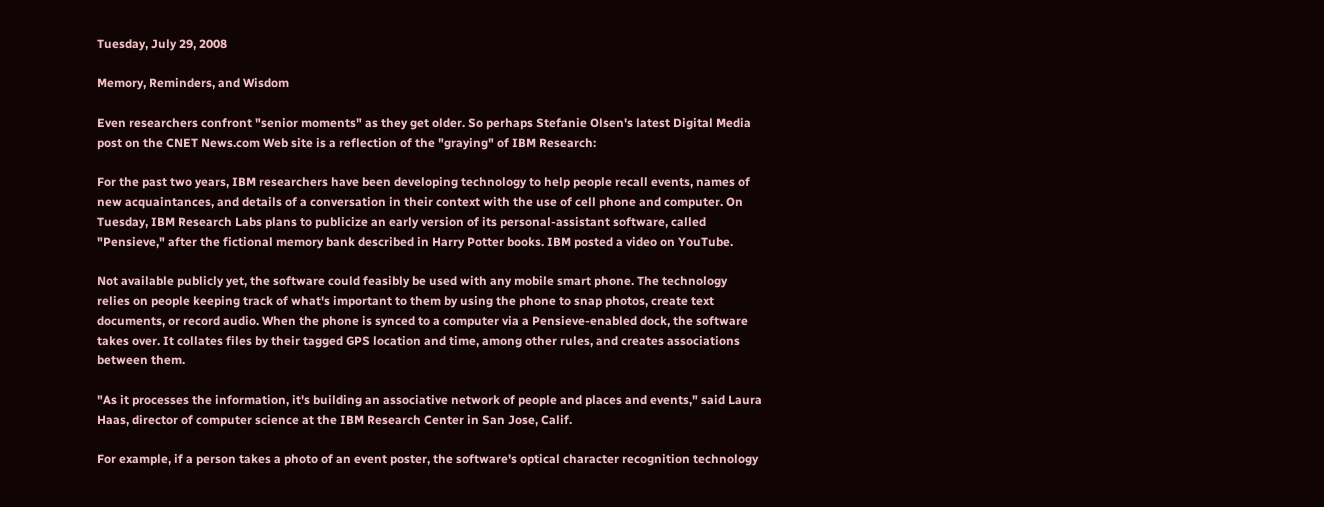Tuesday, July 29, 2008

Memory, Reminders, and Wisdom

Even researchers confront "senior moments" as they get older. So perhaps Stefanie Olsen's latest Digital Media post on the CNET News.com Web site is a reflection of the "graying" of IBM Research:

For the past two years, IBM researchers have been developing technology to help people recall events, names of new acquaintances, and details of a conversation in their context with the use of cell phone and computer. On Tuesday, IBM Research Labs plans to publicize an early version of its personal-assistant software, called "Pensieve," after the fictional memory bank described in Harry Potter books. IBM posted a video on YouTube.

Not available publicly yet, the software could feasibly be used with any mobile smart phone. The technology relies on people keeping track of what's important to them by using the phone to snap photos, create text documents, or record audio. When the phone is synced to a computer via a Pensieve-enabled dock, the software takes over. It collates files by their tagged GPS location and time, among other rules, and creates associations between them.

"As it processes the information, it's building an associative network of people and places and events," said Laura Haas, director of computer science at the IBM Research Center in San Jose, Calif.

For example, if a person takes a photo of an event poster, the software's optical character recognition technology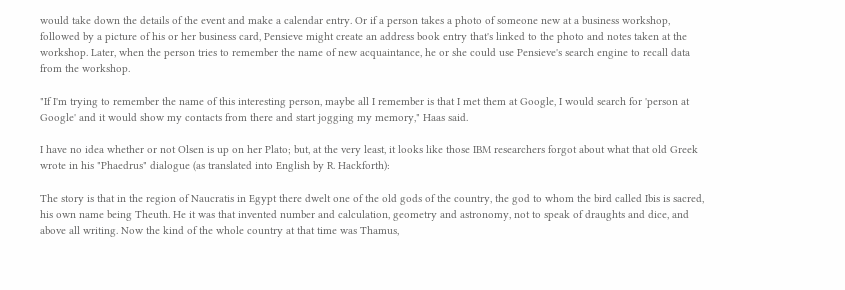would take down the details of the event and make a calendar entry. Or if a person takes a photo of someone new at a business workshop, followed by a picture of his or her business card, Pensieve might create an address book entry that's linked to the photo and notes taken at the workshop. Later, when the person tries to remember the name of new acquaintance, he or she could use Pensieve's search engine to recall data from the workshop.

"If I'm trying to remember the name of this interesting person, maybe all I remember is that I met them at Google, I would search for 'person at Google' and it would show my contacts from there and start jogging my memory," Haas said.

I have no idea whether or not Olsen is up on her Plato; but, at the very least, it looks like those IBM researchers forgot about what that old Greek wrote in his "Phaedrus" dialogue (as translated into English by R. Hackforth):

The story is that in the region of Naucratis in Egypt there dwelt one of the old gods of the country, the god to whom the bird called Ibis is sacred, his own name being Theuth. He it was that invented number and calculation, geometry and astronomy, not to speak of draughts and dice, and above all writing. Now the kind of the whole country at that time was Thamus,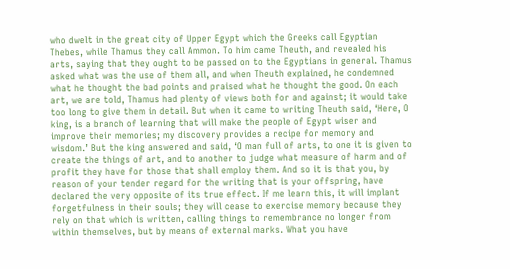who dwelt in the great city of Upper Egypt which the Greeks call Egyptian Thebes, while Thamus they call Ammon. To him came Theuth, and revealed his arts, saying that they ought to be passed on to the Egyptians in general. Thamus asked what was the use of them all, and when Theuth explained, he condemned what he thought the bad points and praised what he thought the good. On each art, we are told, Thamus had plenty of views both for and against; it would take too long to give them in detail. But when it came to writing Theuth said, ‘Here, O king, is a branch of learning that will make the people of Egypt wiser and improve their memories; my discovery provides a recipe for memory and wisdom.’ But the king answered and said, ‘O man full of arts, to one it is given to create the things of art, and to another to judge what measure of harm and of profit they have for those that shall employ them. And so it is that you, by reason of your tender regard for the writing that is your offspring, have declared the very opposite of its true effect. If me learn this, it will implant forgetfulness in their souls; they will cease to exercise memory because they rely on that which is written, calling things to remembrance no longer from within themselves, but by means of external marks. What you have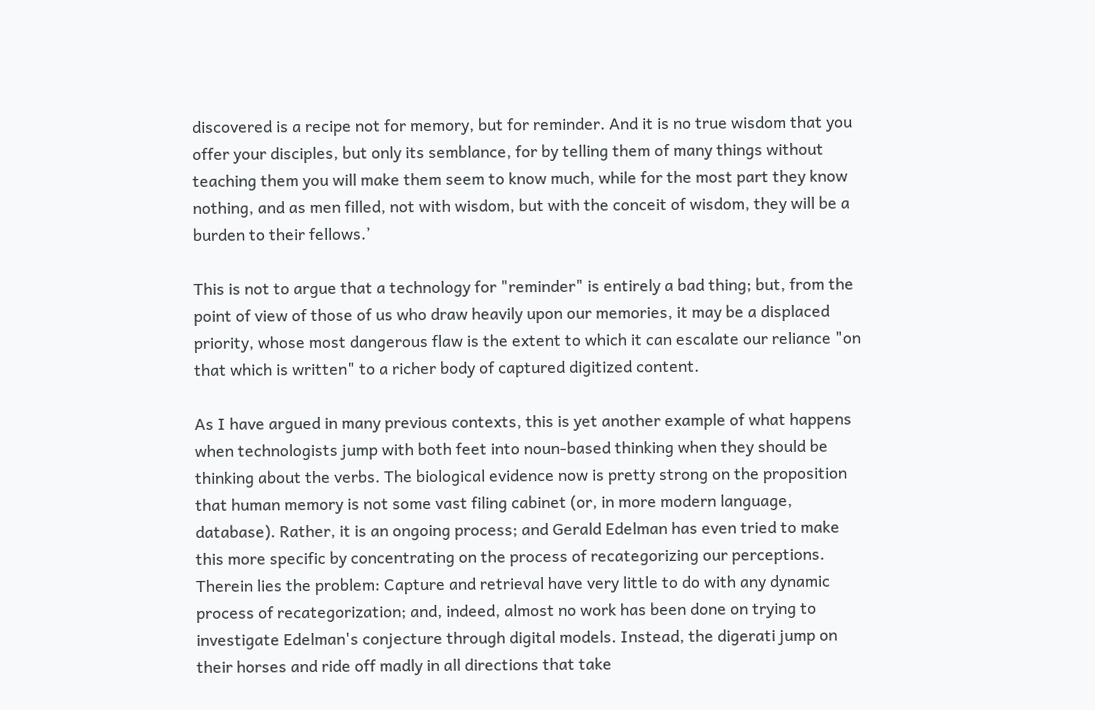discovered is a recipe not for memory, but for reminder. And it is no true wisdom that you offer your disciples, but only its semblance, for by telling them of many things without teaching them you will make them seem to know much, while for the most part they know nothing, and as men filled, not with wisdom, but with the conceit of wisdom, they will be a burden to their fellows.’

This is not to argue that a technology for "reminder" is entirely a bad thing; but, from the point of view of those of us who draw heavily upon our memories, it may be a displaced priority, whose most dangerous flaw is the extent to which it can escalate our reliance "on that which is written" to a richer body of captured digitized content.

As I have argued in many previous contexts, this is yet another example of what happens when technologists jump with both feet into noun-based thinking when they should be thinking about the verbs. The biological evidence now is pretty strong on the proposition that human memory is not some vast filing cabinet (or, in more modern language, database). Rather, it is an ongoing process; and Gerald Edelman has even tried to make this more specific by concentrating on the process of recategorizing our perceptions. Therein lies the problem: Capture and retrieval have very little to do with any dynamic process of recategorization; and, indeed, almost no work has been done on trying to investigate Edelman's conjecture through digital models. Instead, the digerati jump on their horses and ride off madly in all directions that take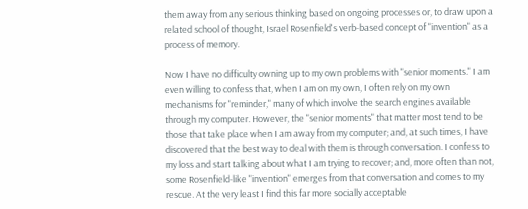them away from any serious thinking based on ongoing processes or, to draw upon a related school of thought, Israel Rosenfield's verb-based concept of "invention" as a process of memory.

Now I have no difficulty owning up to my own problems with "senior moments." I am even willing to confess that, when I am on my own, I often rely on my own mechanisms for "reminder," many of which involve the search engines available through my computer. However, the "senior moments" that matter most tend to be those that take place when I am away from my computer; and, at such times, I have discovered that the best way to deal with them is through conversation. I confess to my loss and start talking about what I am trying to recover; and, more often than not, some Rosenfield-like "invention" emerges from that conversation and comes to my rescue. At the very least I find this far more socially acceptable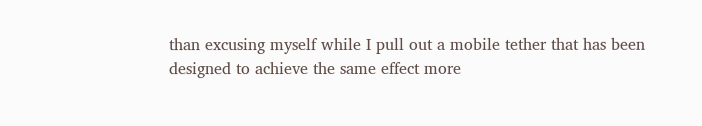than excusing myself while I pull out a mobile tether that has been designed to achieve the same effect more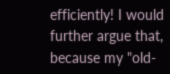efficiently! I would further argue that, because my "old-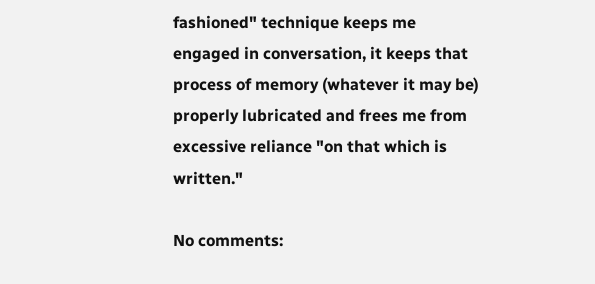fashioned" technique keeps me engaged in conversation, it keeps that process of memory (whatever it may be) properly lubricated and frees me from excessive reliance "on that which is written."

No comments: